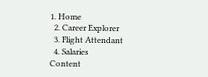1. Home
  2. Career Explorer
  3. Flight Attendant
  4. Salaries
Content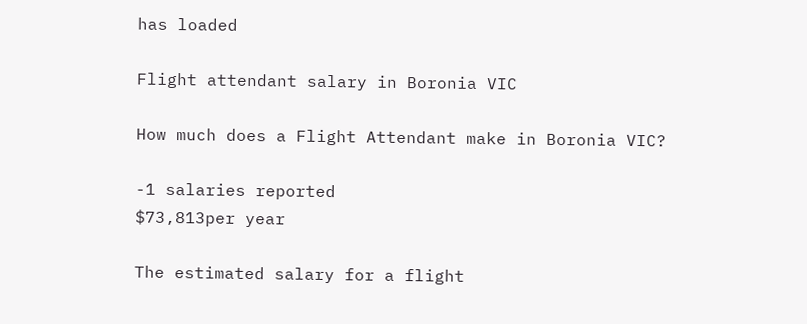has loaded

Flight attendant salary in Boronia VIC

How much does a Flight Attendant make in Boronia VIC?

-1 salaries reported
$73,813per year

The estimated salary for a flight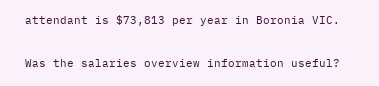attendant is $73,813 per year in Boronia VIC.

Was the salaries overview information useful?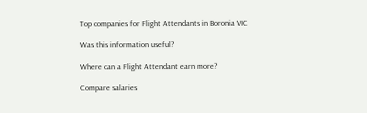Top companies for Flight Attendants in Boronia VIC

Was this information useful?

Where can a Flight Attendant earn more?

Compare salaries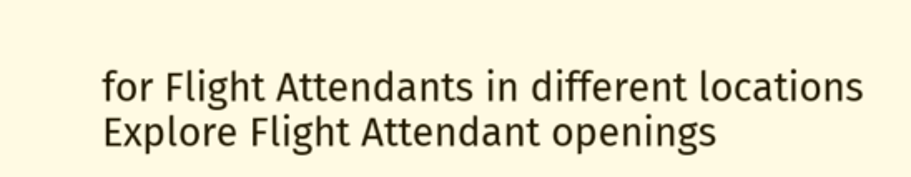for Flight Attendants in different locations
Explore Flight Attendant openings